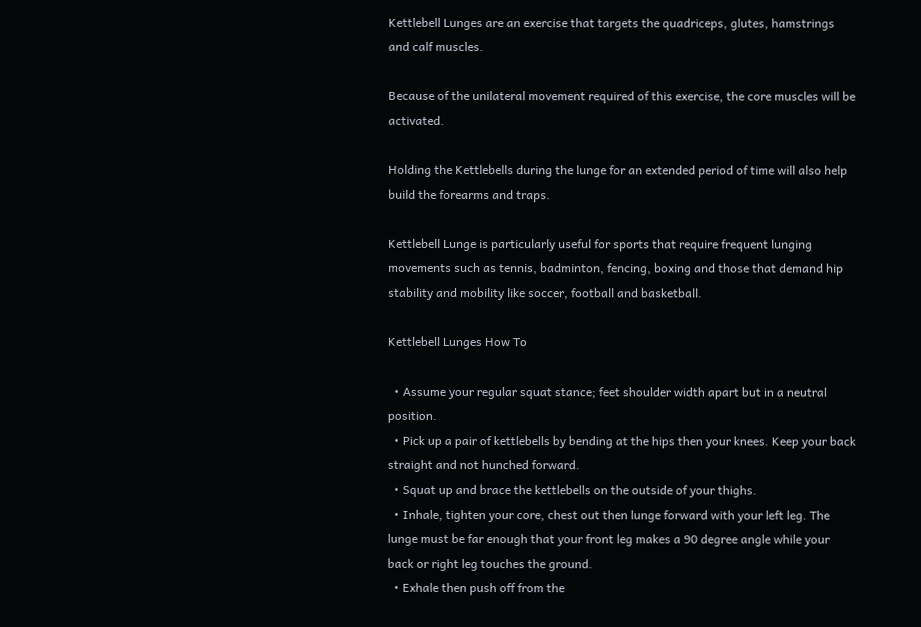Kettlebell Lunges are an exercise that targets the quadriceps, glutes, hamstrings and calf muscles.

Because of the unilateral movement required of this exercise, the core muscles will be activated.

Holding the Kettlebells during the lunge for an extended period of time will also help build the forearms and traps.

Kettlebell Lunge is particularly useful for sports that require frequent lunging movements such as tennis, badminton, fencing, boxing and those that demand hip stability and mobility like soccer, football and basketball.

Kettlebell Lunges How To

  • Assume your regular squat stance; feet shoulder width apart but in a neutral position.
  • Pick up a pair of kettlebells by bending at the hips then your knees. Keep your back straight and not hunched forward.
  • Squat up and brace the kettlebells on the outside of your thighs.
  • Inhale, tighten your core, chest out then lunge forward with your left leg. The lunge must be far enough that your front leg makes a 90 degree angle while your back or right leg touches the ground.
  • Exhale then push off from the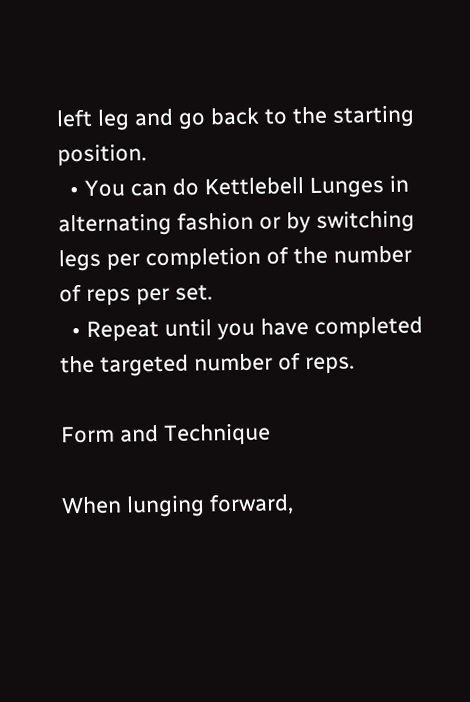left leg and go back to the starting position.
  • You can do Kettlebell Lunges in alternating fashion or by switching legs per completion of the number of reps per set.
  • Repeat until you have completed the targeted number of reps.

Form and Technique

When lunging forward,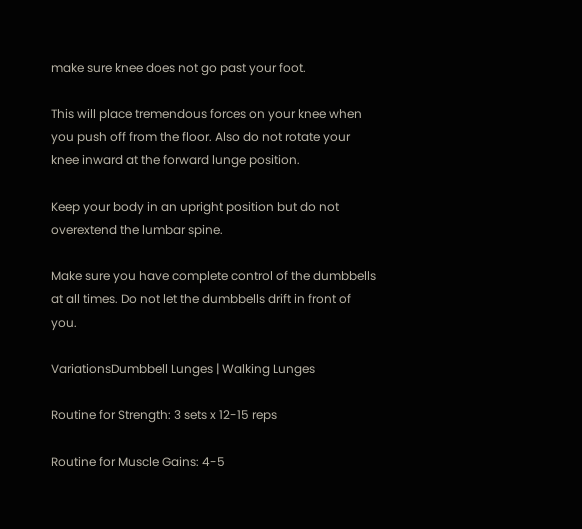make sure knee does not go past your foot.

This will place tremendous forces on your knee when you push off from the floor. Also do not rotate your knee inward at the forward lunge position.

Keep your body in an upright position but do not overextend the lumbar spine.

Make sure you have complete control of the dumbbells at all times. Do not let the dumbbells drift in front of you.

VariationsDumbbell Lunges | Walking Lunges

Routine for Strength: 3 sets x 12-15 reps

Routine for Muscle Gains: 4-5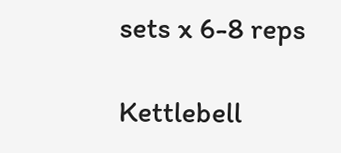sets x 6-8 reps

Kettlebell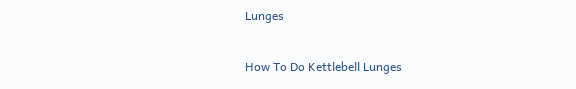Lunges

How To Do Kettlebell Lunges